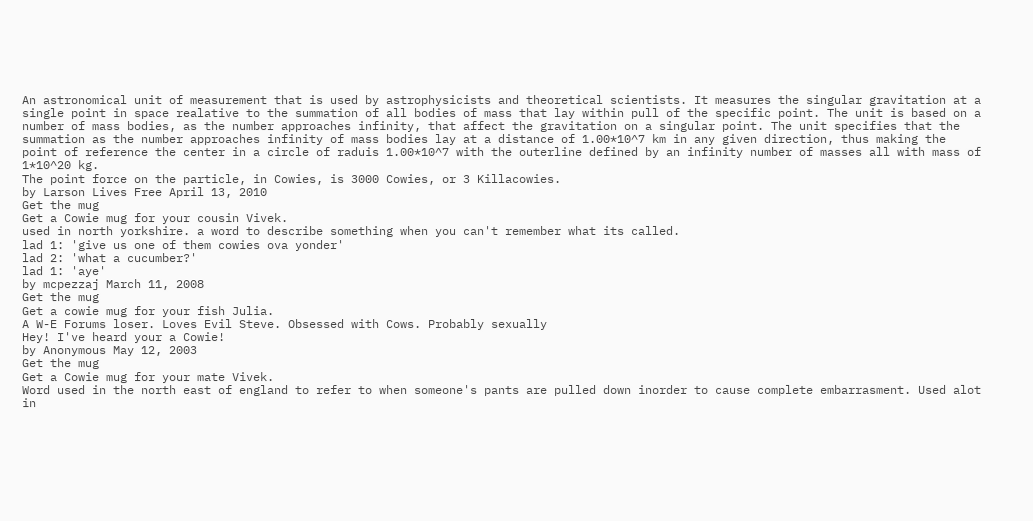An astronomical unit of measurement that is used by astrophysicists and theoretical scientists. It measures the singular gravitation at a single point in space realative to the summation of all bodies of mass that lay within pull of the specific point. The unit is based on a number of mass bodies, as the number approaches infinity, that affect the gravitation on a singular point. The unit specifies that the summation as the number approaches infinity of mass bodies lay at a distance of 1.00*10^7 km in any given direction, thus making the point of reference the center in a circle of raduis 1.00*10^7 with the outerline defined by an infinity number of masses all with mass of 1*10^20 kg.
The point force on the particle, in Cowies, is 3000 Cowies, or 3 Killacowies.
by Larson Lives Free April 13, 2010
Get the mug
Get a Cowie mug for your cousin Vivek.
used in north yorkshire. a word to describe something when you can't remember what its called.
lad 1: 'give us one of them cowies ova yonder'
lad 2: 'what a cucumber?'
lad 1: 'aye'
by mcpezzaj March 11, 2008
Get the mug
Get a cowie mug for your fish Julia.
A W-E Forums loser. Loves Evil Steve. Obsessed with Cows. Probably sexually
Hey! I've heard your a Cowie!
by Anonymous May 12, 2003
Get the mug
Get a Cowie mug for your mate Vivek.
Word used in the north east of england to refer to when someone's pants are pulled down inorder to cause complete embarrasment. Used alot in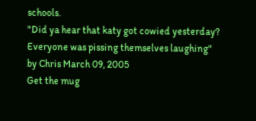schools.
"Did ya hear that katy got cowied yesterday? Everyone was pissing themselves laughing"
by Chris March 09, 2005
Get the mug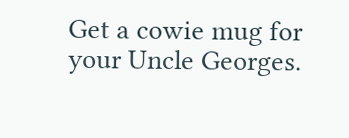Get a cowie mug for your Uncle Georges.